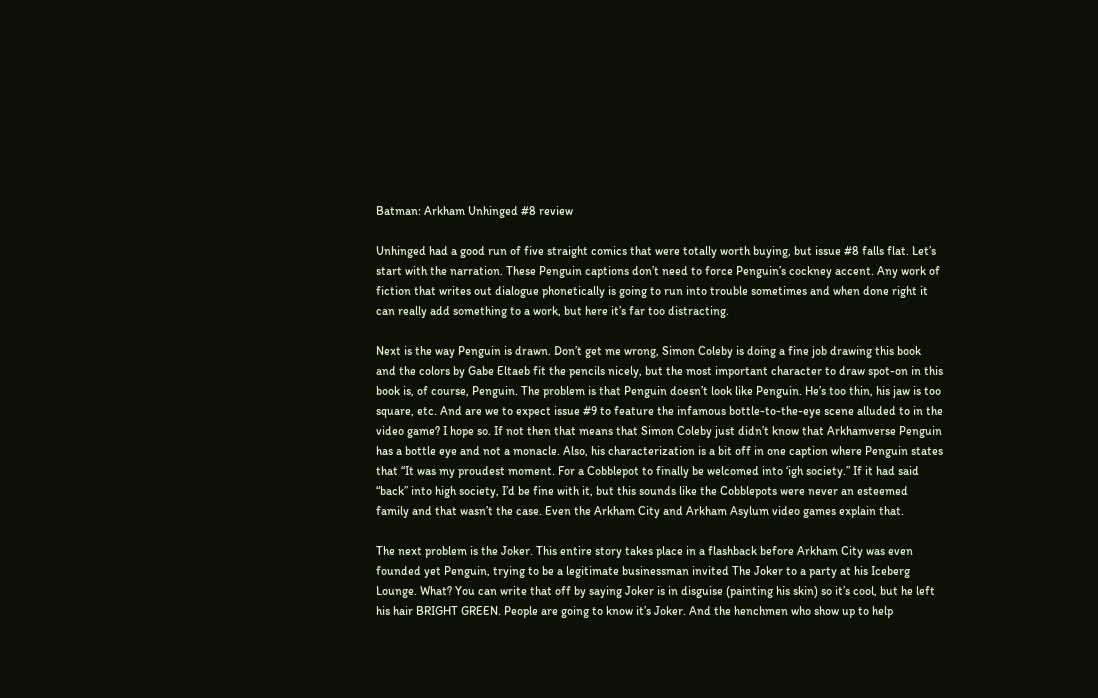Batman: Arkham Unhinged #8 review

Unhinged had a good run of five straight comics that were totally worth buying, but issue #8 falls flat. Let’s start with the narration. These Penguin captions don’t need to force Penguin’s cockney accent. Any work of fiction that writes out dialogue phonetically is going to run into trouble sometimes and when done right it can really add something to a work, but here it’s far too distracting.

Next is the way Penguin is drawn. Don’t get me wrong, Simon Coleby is doing a fine job drawing this book and the colors by Gabe Eltaeb fit the pencils nicely, but the most important character to draw spot-on in this book is, of course, Penguin. The problem is that Penguin doesn’t look like Penguin. He’s too thin, his jaw is too square, etc. And are we to expect issue #9 to feature the infamous bottle-to-the-eye scene alluded to in the video game? I hope so. If not then that means that Simon Coleby just didn’t know that Arkhamverse Penguin has a bottle eye and not a monacle. Also, his characterization is a bit off in one caption where Penguin states that “It was my proudest moment. For a Cobblepot to finally be welcomed into ‘igh society.” If it had said “back” into high society, I’d be fine with it, but this sounds like the Cobblepots were never an esteemed family and that wasn’t the case. Even the Arkham City and Arkham Asylum video games explain that.

The next problem is the Joker. This entire story takes place in a flashback before Arkham City was even founded yet Penguin, trying to be a legitimate businessman invited The Joker to a party at his Iceberg Lounge. What? You can write that off by saying Joker is in disguise (painting his skin) so it’s cool, but he left his hair BRIGHT GREEN. People are going to know it’s Joker. And the henchmen who show up to help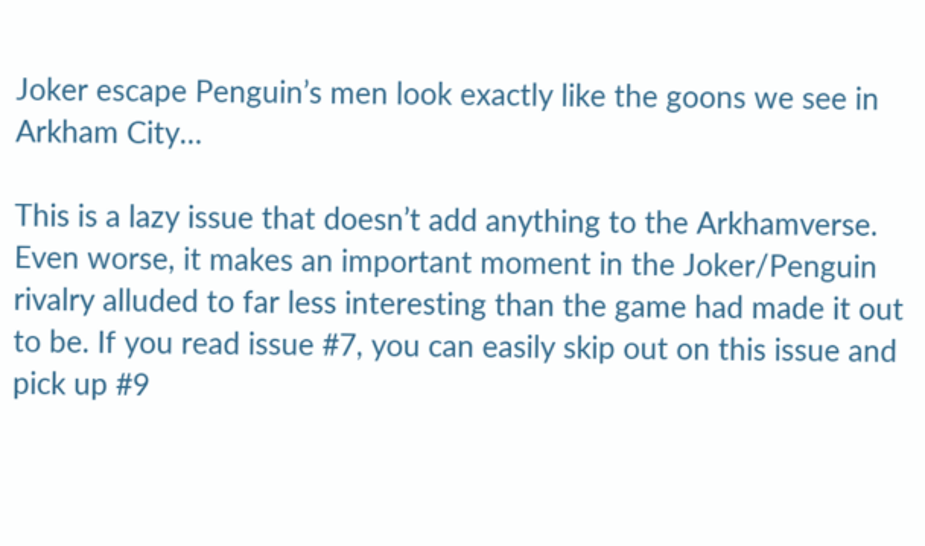Joker escape Penguin’s men look exactly like the goons we see in Arkham City…

This is a lazy issue that doesn’t add anything to the Arkhamverse. Even worse, it makes an important moment in the Joker/Penguin rivalry alluded to far less interesting than the game had made it out to be. If you read issue #7, you can easily skip out on this issue and pick up #9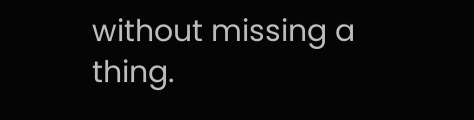without missing a thing.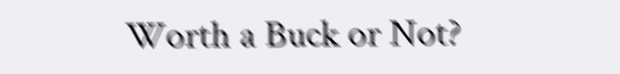Worth a Buck or Not?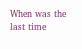When was the last time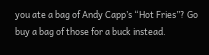you ate a bag of Andy Capp’s “Hot Fries”? Go buy a bag of those for a buck instead.